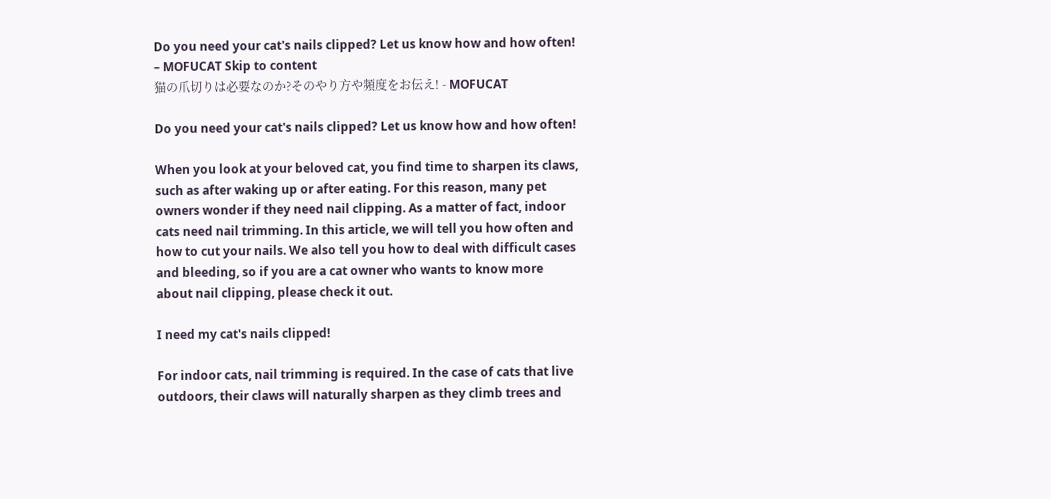Do you need your cat's nails clipped? Let us know how and how often! – MOFUCAT Skip to content
猫の爪切りは必要なのか?そのやり方や頻度をお伝え! - MOFUCAT

Do you need your cat's nails clipped? Let us know how and how often!

When you look at your beloved cat, you find time to sharpen its claws, such as after waking up or after eating. For this reason, many pet owners wonder if they need nail clipping. As a matter of fact, indoor cats need nail trimming. In this article, we will tell you how often and how to cut your nails. We also tell you how to deal with difficult cases and bleeding, so if you are a cat owner who wants to know more about nail clipping, please check it out.

I need my cat's nails clipped!

For indoor cats, nail trimming is required. In the case of cats that live outdoors, their claws will naturally sharpen as they climb trees and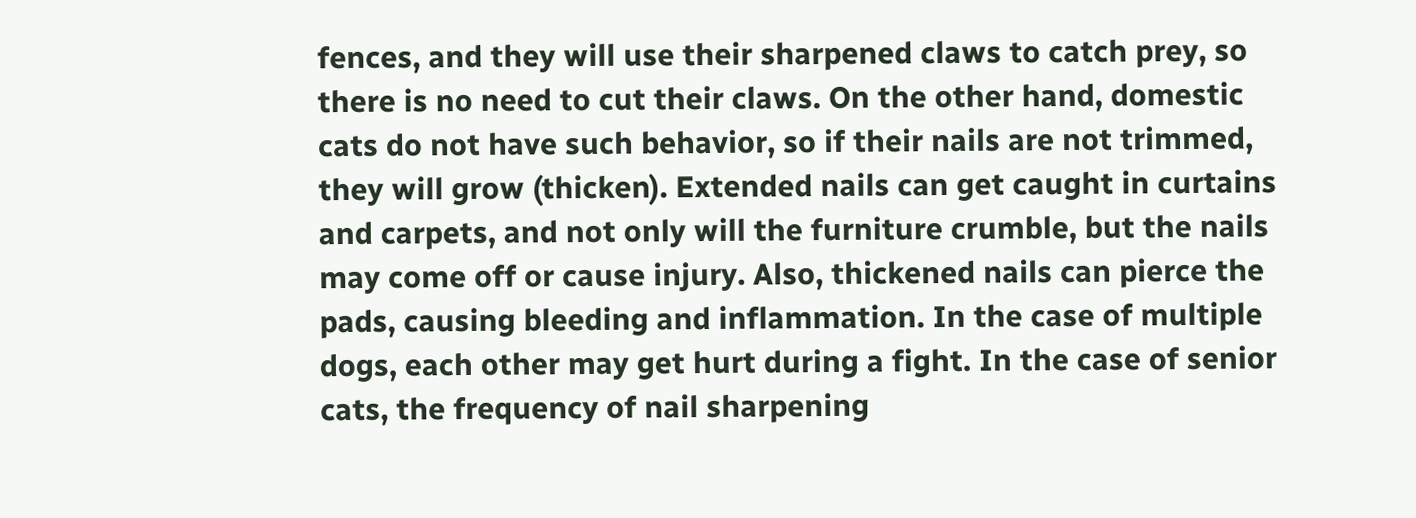fences, and they will use their sharpened claws to catch prey, so there is no need to cut their claws. On the other hand, domestic cats do not have such behavior, so if their nails are not trimmed, they will grow (thicken). Extended nails can get caught in curtains and carpets, and not only will the furniture crumble, but the nails may come off or cause injury. Also, thickened nails can pierce the pads, causing bleeding and inflammation. In the case of multiple dogs, each other may get hurt during a fight. In the case of senior cats, the frequency of nail sharpening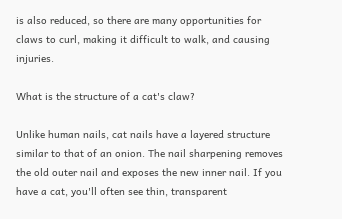is also reduced, so there are many opportunities for claws to curl, making it difficult to walk, and causing injuries.

What is the structure of a cat's claw?

Unlike human nails, cat nails have a layered structure similar to that of an onion. The nail sharpening removes the old outer nail and exposes the new inner nail. If you have a cat, you'll often see thin, transparent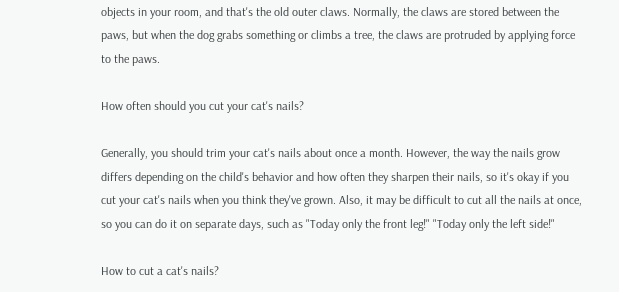objects in your room, and that's the old outer claws. Normally, the claws are stored between the paws, but when the dog grabs something or climbs a tree, the claws are protruded by applying force to the paws.

How often should you cut your cat's nails?

Generally, you should trim your cat's nails about once a month. However, the way the nails grow differs depending on the child's behavior and how often they sharpen their nails, so it's okay if you cut your cat's nails when you think they've grown. Also, it may be difficult to cut all the nails at once, so you can do it on separate days, such as "Today only the front leg!" "Today only the left side!"

How to cut a cat's nails?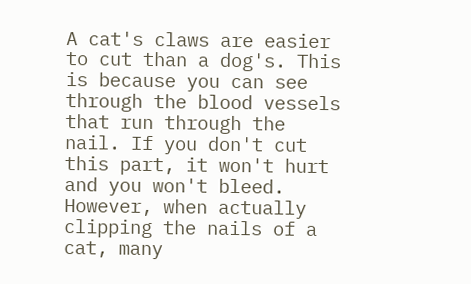A cat's claws are easier to cut than a dog's. This is because you can see through the blood vessels that run through the nail. If you don't cut this part, it won't hurt and you won't bleed. However, when actually clipping the nails of a cat, many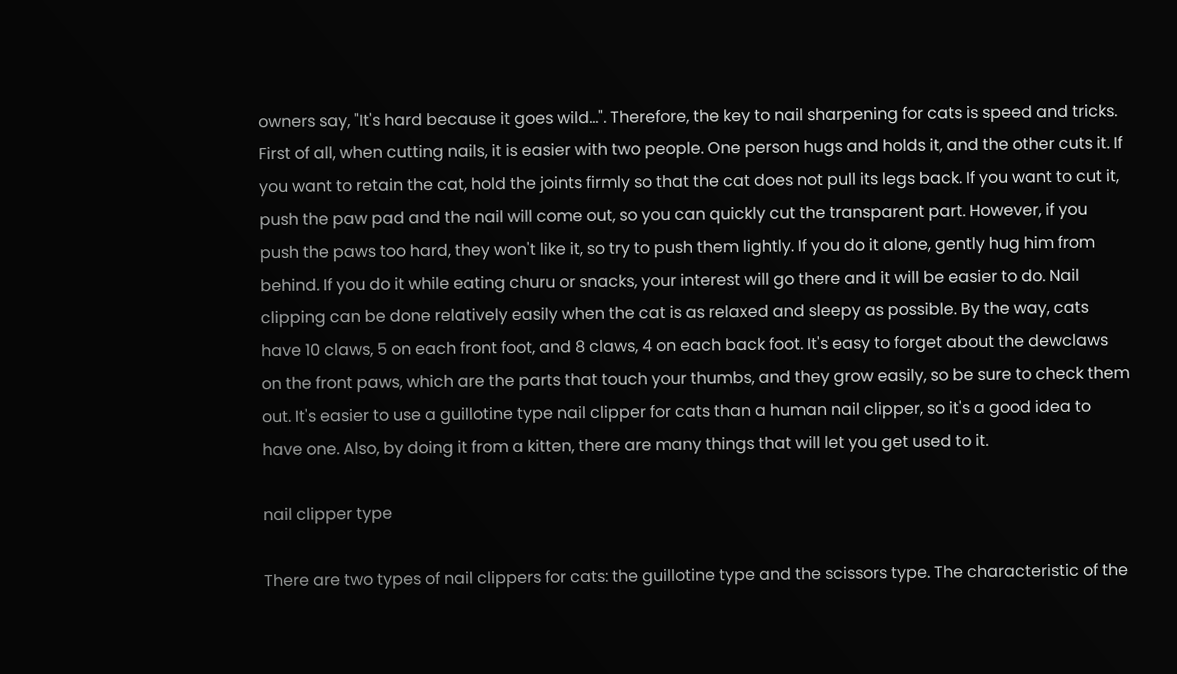owners say, "It's hard because it goes wild...". Therefore, the key to nail sharpening for cats is speed and tricks. First of all, when cutting nails, it is easier with two people. One person hugs and holds it, and the other cuts it. If you want to retain the cat, hold the joints firmly so that the cat does not pull its legs back. If you want to cut it, push the paw pad and the nail will come out, so you can quickly cut the transparent part. However, if you push the paws too hard, they won't like it, so try to push them lightly. If you do it alone, gently hug him from behind. If you do it while eating churu or snacks, your interest will go there and it will be easier to do. Nail clipping can be done relatively easily when the cat is as relaxed and sleepy as possible. By the way, cats have 10 claws, 5 on each front foot, and 8 claws, 4 on each back foot. It's easy to forget about the dewclaws on the front paws, which are the parts that touch your thumbs, and they grow easily, so be sure to check them out. It's easier to use a guillotine type nail clipper for cats than a human nail clipper, so it's a good idea to have one. Also, by doing it from a kitten, there are many things that will let you get used to it.

nail clipper type

There are two types of nail clippers for cats: the guillotine type and the scissors type. The characteristic of the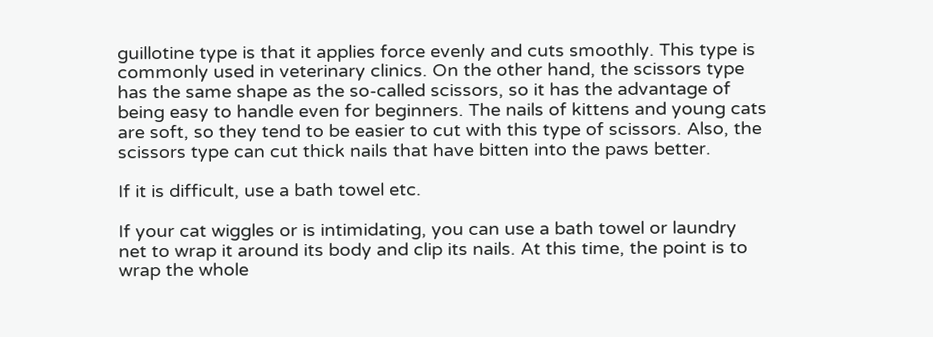guillotine type is that it applies force evenly and cuts smoothly. This type is commonly used in veterinary clinics. On the other hand, the scissors type has the same shape as the so-called scissors, so it has the advantage of being easy to handle even for beginners. The nails of kittens and young cats are soft, so they tend to be easier to cut with this type of scissors. Also, the scissors type can cut thick nails that have bitten into the paws better.

If it is difficult, use a bath towel etc.

If your cat wiggles or is intimidating, you can use a bath towel or laundry net to wrap it around its body and clip its nails. At this time, the point is to wrap the whole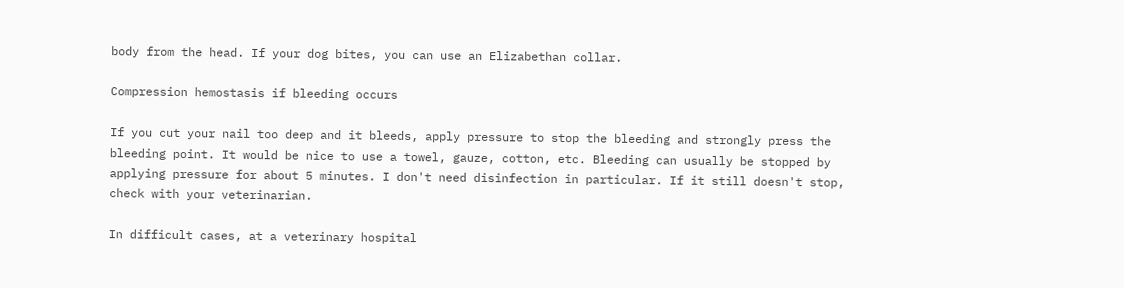body from the head. If your dog bites, you can use an Elizabethan collar.

Compression hemostasis if bleeding occurs

If you cut your nail too deep and it bleeds, apply pressure to stop the bleeding and strongly press the bleeding point. It would be nice to use a towel, gauze, cotton, etc. Bleeding can usually be stopped by applying pressure for about 5 minutes. I don't need disinfection in particular. If it still doesn't stop, check with your veterinarian.

In difficult cases, at a veterinary hospital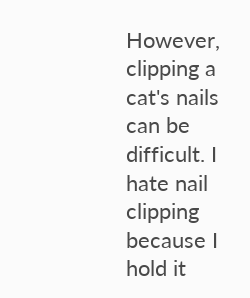However, clipping a cat's nails can be difficult. I hate nail clipping because I hold it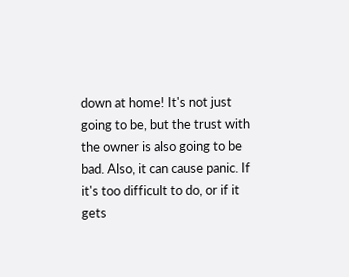down at home! It's not just going to be, but the trust with the owner is also going to be bad. Also, it can cause panic. If it's too difficult to do, or if it gets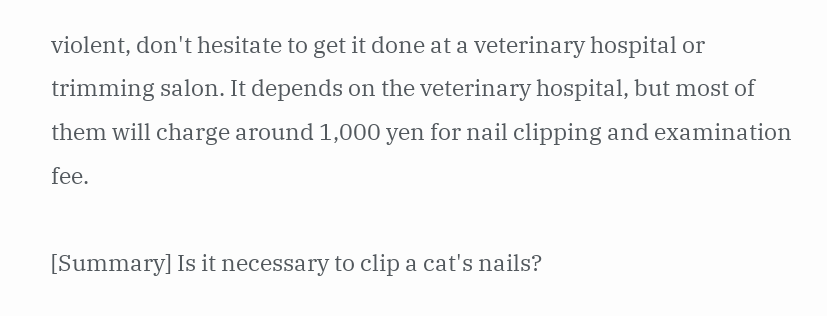violent, don't hesitate to get it done at a veterinary hospital or trimming salon. It depends on the veterinary hospital, but most of them will charge around 1,000 yen for nail clipping and examination fee.

[Summary] Is it necessary to clip a cat's nails?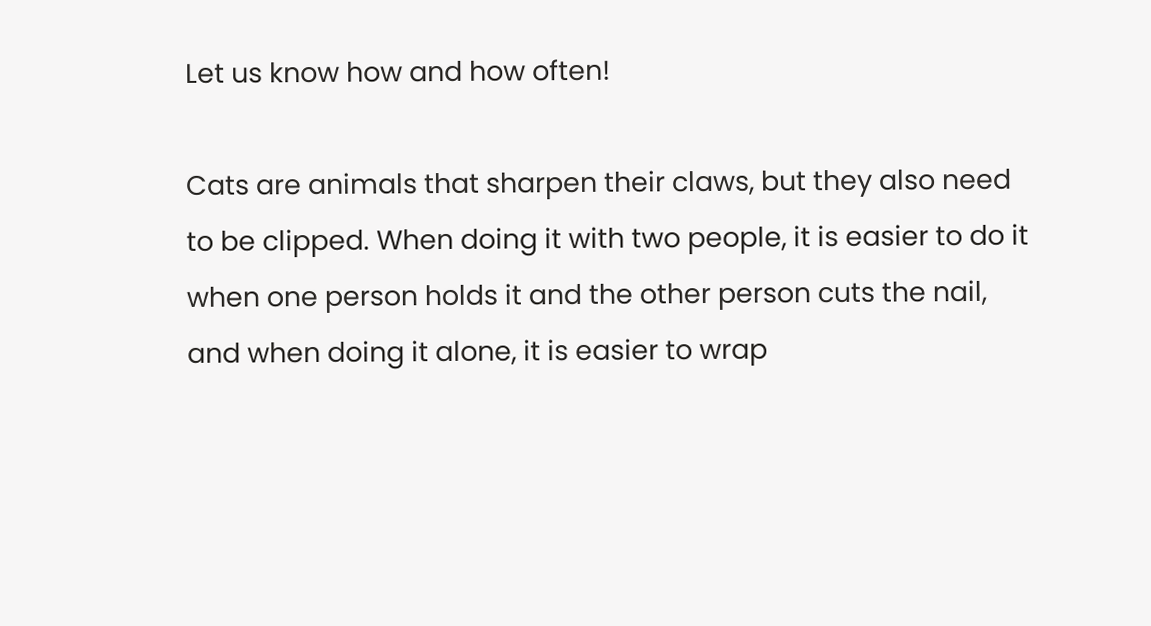Let us know how and how often!

Cats are animals that sharpen their claws, but they also need to be clipped. When doing it with two people, it is easier to do it when one person holds it and the other person cuts the nail, and when doing it alone, it is easier to wrap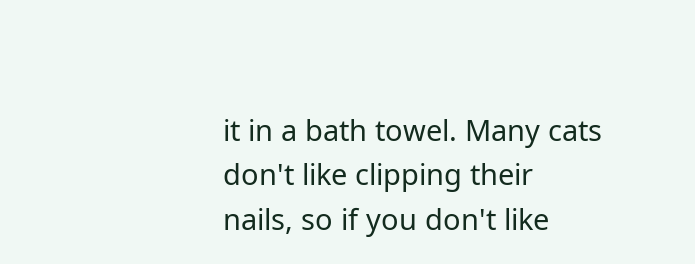it in a bath towel. Many cats don't like clipping their nails, so if you don't like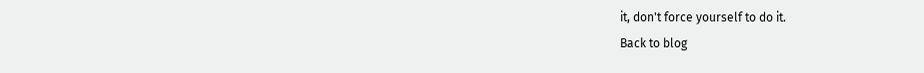it, don't force yourself to do it.
Back to blog